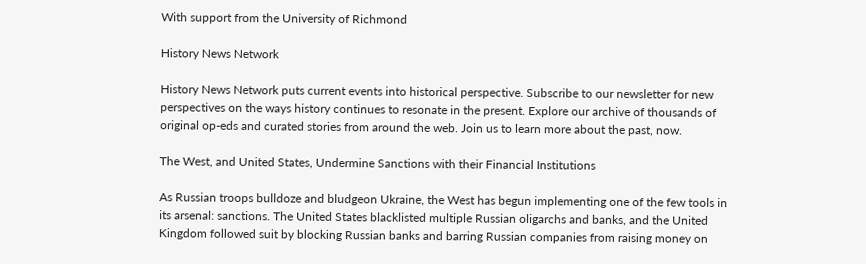With support from the University of Richmond

History News Network

History News Network puts current events into historical perspective. Subscribe to our newsletter for new perspectives on the ways history continues to resonate in the present. Explore our archive of thousands of original op-eds and curated stories from around the web. Join us to learn more about the past, now.

The West, and United States, Undermine Sanctions with their Financial Institutions

As Russian troops bulldoze and bludgeon Ukraine, the West has begun implementing one of the few tools in its arsenal: sanctions. The United States blacklisted multiple Russian oligarchs and banks, and the United Kingdom followed suit by blocking Russian banks and barring Russian companies from raising money on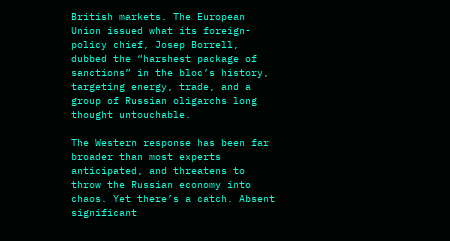British markets. The European Union issued what its foreign-policy chief, Josep Borrell, dubbed the “harshest package of sanctions” in the bloc’s history, targeting energy, trade, and a group of Russian oligarchs long thought untouchable.

The Western response has been far broader than most experts anticipated, and threatens to throw the Russian economy into chaos. Yet there’s a catch. Absent significant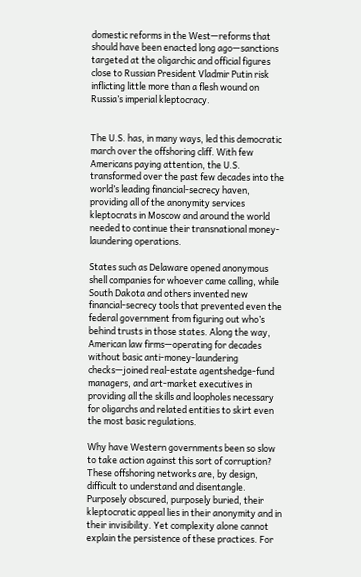domestic reforms in the West—reforms that should have been enacted long ago—sanctions targeted at the oligarchic and official figures close to Russian President Vladmir Putin risk inflicting little more than a flesh wound on Russia’s imperial kleptocracy.


The U.S. has, in many ways, led this democratic march over the offshoring cliff. With few Americans paying attention, the U.S. transformed over the past few decades into the world’s leading financial-secrecy haven, providing all of the anonymity services kleptocrats in Moscow and around the world needed to continue their transnational money-laundering operations.

States such as Delaware opened anonymous shell companies for whoever came calling, while South Dakota and others invented new financial-secrecy tools that prevented even the federal government from figuring out who’s behind trusts in those states. Along the way, American law firms—operating for decades without basic anti-money-laundering checks—joined real-estate agentshedge-fund managers, and art-market executives in providing all the skills and loopholes necessary for oligarchs and related entities to skirt even the most basic regulations.

Why have Western governments been so slow to take action against this sort of corruption? These offshoring networks are, by design, difficult to understand and disentangle. Purposely obscured, purposely buried, their kleptocratic appeal lies in their anonymity and in their invisibility. Yet complexity alone cannot explain the persistence of these practices. For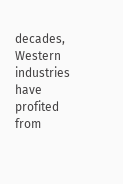decades, Western industries have profited from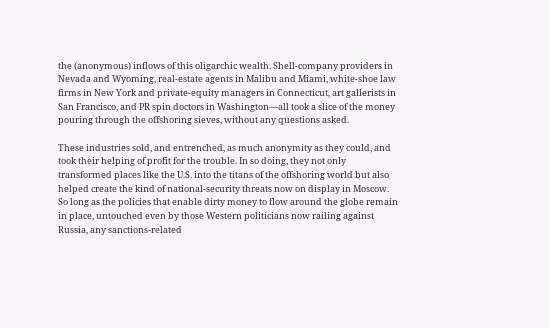the (anonymous) inflows of this oligarchic wealth. Shell-company providers in Nevada and Wyoming, real-estate agents in Malibu and Miami, white-shoe law firms in New York and private-equity managers in Connecticut, art gallerists in San Francisco, and PR spin doctors in Washington—all took a slice of the money pouring through the offshoring sieves, without any questions asked.

These industries sold, and entrenched, as much anonymity as they could, and took their helping of profit for the trouble. In so doing, they not only transformed places like the U.S. into the titans of the offshoring world but also helped create the kind of national-security threats now on display in Moscow. So long as the policies that enable dirty money to flow around the globe remain in place, untouched even by those Western politicians now railing against Russia, any sanctions-related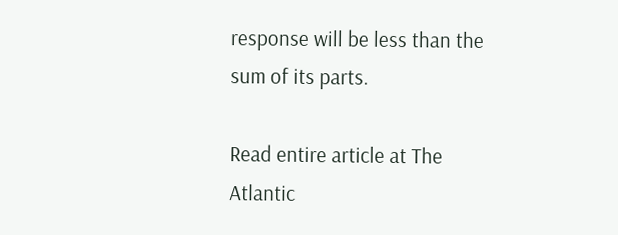response will be less than the sum of its parts.

Read entire article at The Atlantic